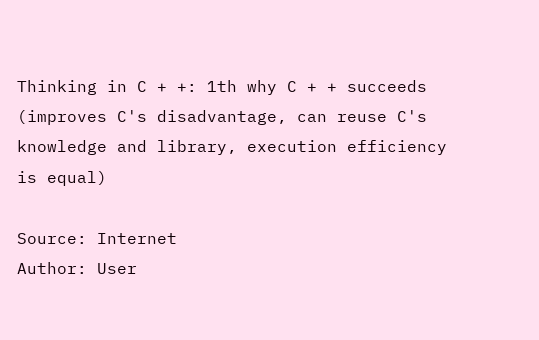Thinking in C + +: 1th why C + + succeeds (improves C's disadvantage, can reuse C's knowledge and library, execution efficiency is equal)

Source: Internet
Author: User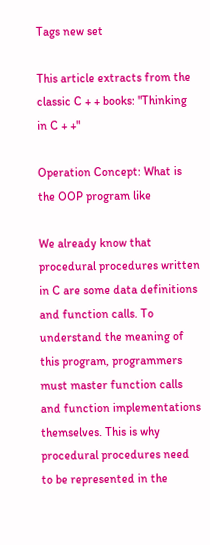Tags new set

This article extracts from the classic C + + books: "Thinking in C + +"

Operation Concept: What is the OOP program like

We already know that procedural procedures written in C are some data definitions and function calls. To understand the meaning of this program, programmers must master function calls and function implementations themselves. This is why procedural procedures need to be represented in the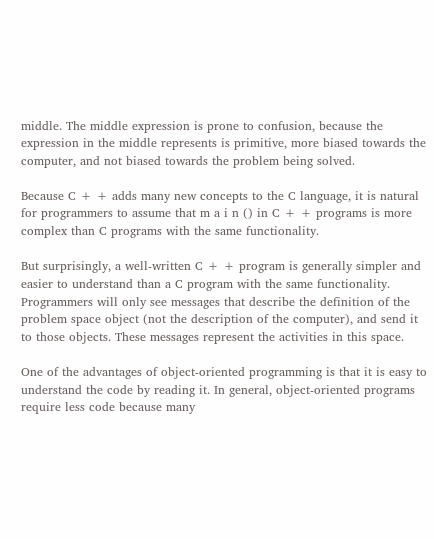middle. The middle expression is prone to confusion, because the expression in the middle represents is primitive, more biased towards the computer, and not biased towards the problem being solved.

Because C + + adds many new concepts to the C language, it is natural for programmers to assume that m a i n () in C + + programs is more complex than C programs with the same functionality.

But surprisingly, a well-written C + + program is generally simpler and easier to understand than a C program with the same functionality. Programmers will only see messages that describe the definition of the problem space object (not the description of the computer), and send it to those objects. These messages represent the activities in this space.

One of the advantages of object-oriented programming is that it is easy to understand the code by reading it. In general, object-oriented programs require less code because many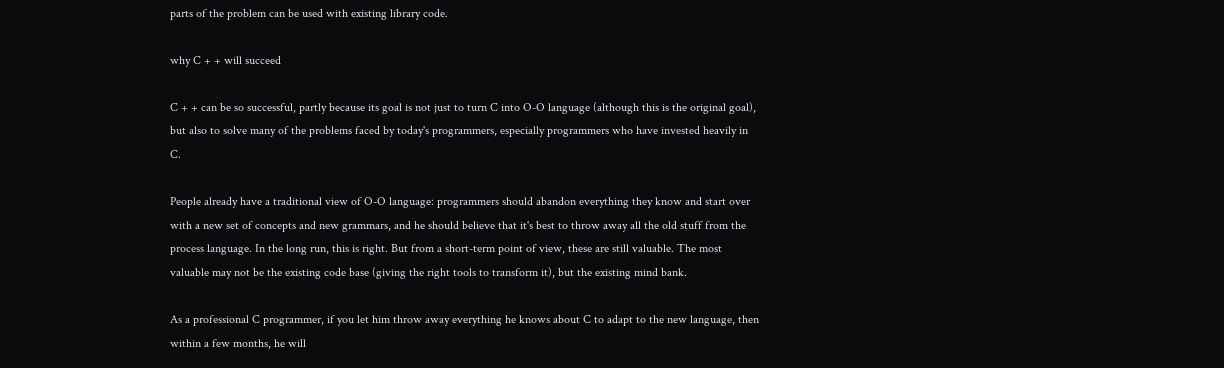parts of the problem can be used with existing library code.

why C + + will succeed

C + + can be so successful, partly because its goal is not just to turn C into O-O language (although this is the original goal), but also to solve many of the problems faced by today's programmers, especially programmers who have invested heavily in C.

People already have a traditional view of O-O language: programmers should abandon everything they know and start over with a new set of concepts and new grammars, and he should believe that it's best to throw away all the old stuff from the process language. In the long run, this is right. But from a short-term point of view, these are still valuable. The most valuable may not be the existing code base (giving the right tools to transform it), but the existing mind bank.

As a professional C programmer, if you let him throw away everything he knows about C to adapt to the new language, then within a few months, he will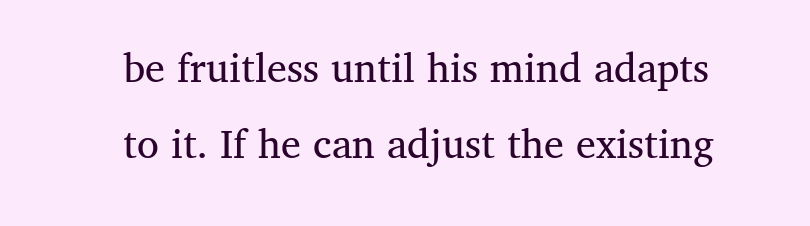be fruitless until his mind adapts to it. If he can adjust the existing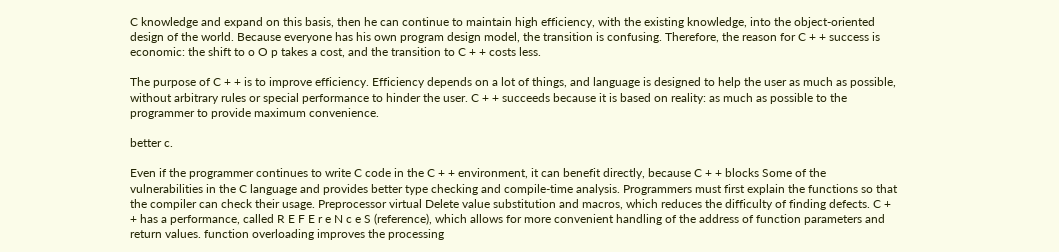C knowledge and expand on this basis, then he can continue to maintain high efficiency, with the existing knowledge, into the object-oriented design of the world. Because everyone has his own program design model, the transition is confusing. Therefore, the reason for C + + success is economic: the shift to o O p takes a cost, and the transition to C + + costs less.

The purpose of C + + is to improve efficiency. Efficiency depends on a lot of things, and language is designed to help the user as much as possible, without arbitrary rules or special performance to hinder the user. C + + succeeds because it is based on reality: as much as possible to the programmer to provide maximum convenience.

better c.

Even if the programmer continues to write C code in the C + + environment, it can benefit directly, because C + + blocks Some of the vulnerabilities in the C language and provides better type checking and compile-time analysis. Programmers must first explain the functions so that the compiler can check their usage. Preprocessor virtual Delete value substitution and macros, which reduces the difficulty of finding defects. C + + has a performance, called R E F E r e N c e S (reference), which allows for more convenient handling of the address of function parameters and return values. function overloading improves the processing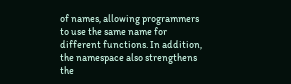of names, allowing programmers to use the same name for different functions. In addition, the namespace also strengthens the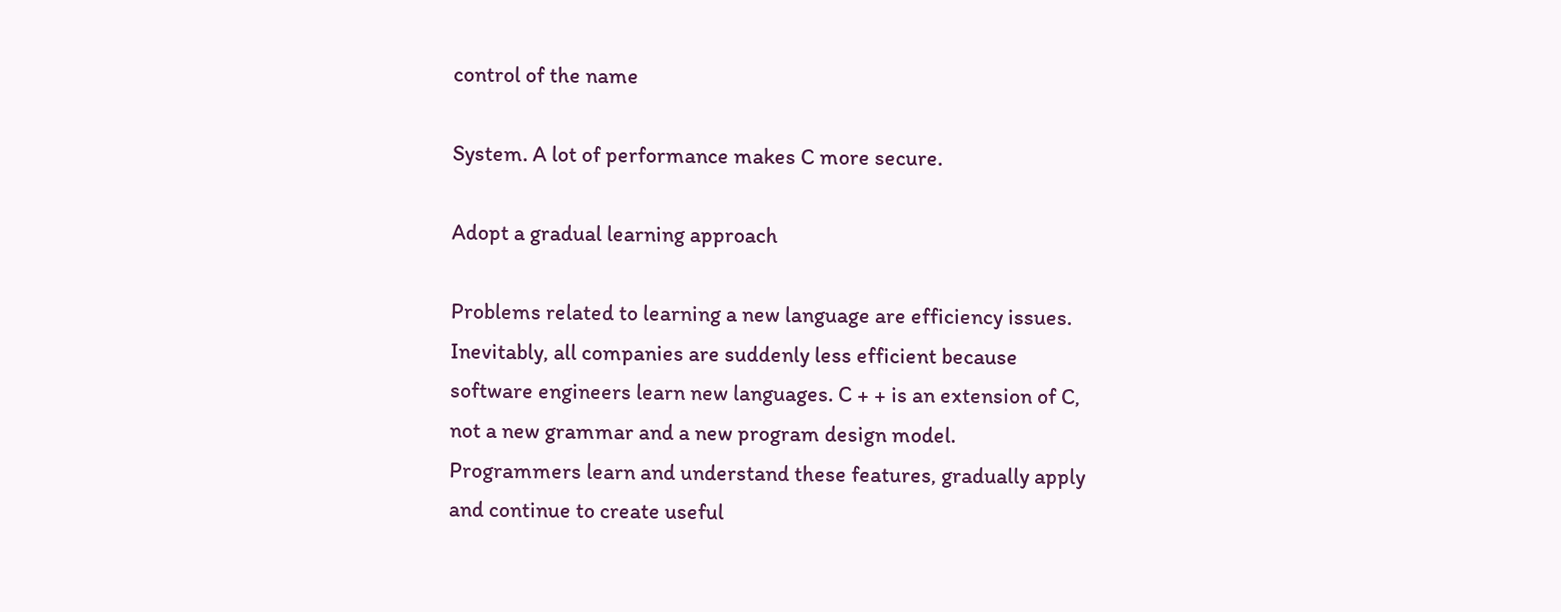control of the name

System. A lot of performance makes C more secure.

Adopt a gradual learning approach

Problems related to learning a new language are efficiency issues. Inevitably, all companies are suddenly less efficient because software engineers learn new languages. C + + is an extension of C, not a new grammar and a new program design model. Programmers learn and understand these features, gradually apply and continue to create useful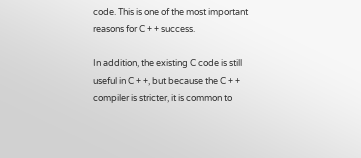code. This is one of the most important reasons for C + + success.

In addition, the existing C code is still useful in C + +, but because the C + + compiler is stricter, it is common to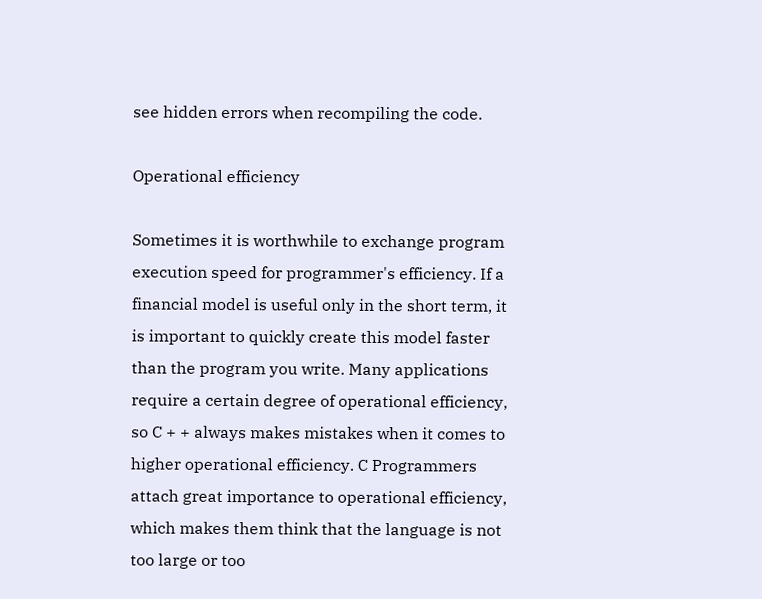see hidden errors when recompiling the code.

Operational efficiency

Sometimes it is worthwhile to exchange program execution speed for programmer's efficiency. If a financial model is useful only in the short term, it is important to quickly create this model faster than the program you write. Many applications require a certain degree of operational efficiency, so C + + always makes mistakes when it comes to higher operational efficiency. C Programmers attach great importance to operational efficiency, which makes them think that the language is not too large or too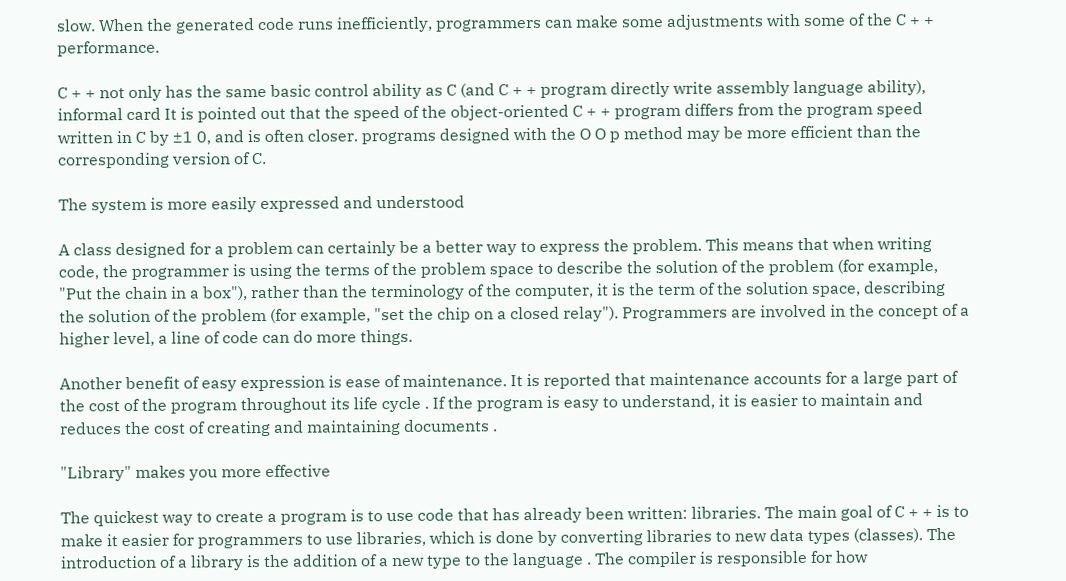slow. When the generated code runs inefficiently, programmers can make some adjustments with some of the C + + performance.

C + + not only has the same basic control ability as C (and C + + program directly write assembly language ability), informal card It is pointed out that the speed of the object-oriented C + + program differs from the program speed written in C by ±1 0, and is often closer. programs designed with the O O p method may be more efficient than the corresponding version of C.

The system is more easily expressed and understood

A class designed for a problem can certainly be a better way to express the problem. This means that when writing code, the programmer is using the terms of the problem space to describe the solution of the problem (for example, "Put the chain in a box"), rather than the terminology of the computer, it is the term of the solution space, describing the solution of the problem (for example, "set the chip on a closed relay"). Programmers are involved in the concept of a higher level, a line of code can do more things.

Another benefit of easy expression is ease of maintenance. It is reported that maintenance accounts for a large part of the cost of the program throughout its life cycle . If the program is easy to understand, it is easier to maintain and reduces the cost of creating and maintaining documents .

"Library" makes you more effective

The quickest way to create a program is to use code that has already been written: libraries. The main goal of C + + is to make it easier for programmers to use libraries, which is done by converting libraries to new data types (classes). The introduction of a library is the addition of a new type to the language . The compiler is responsible for how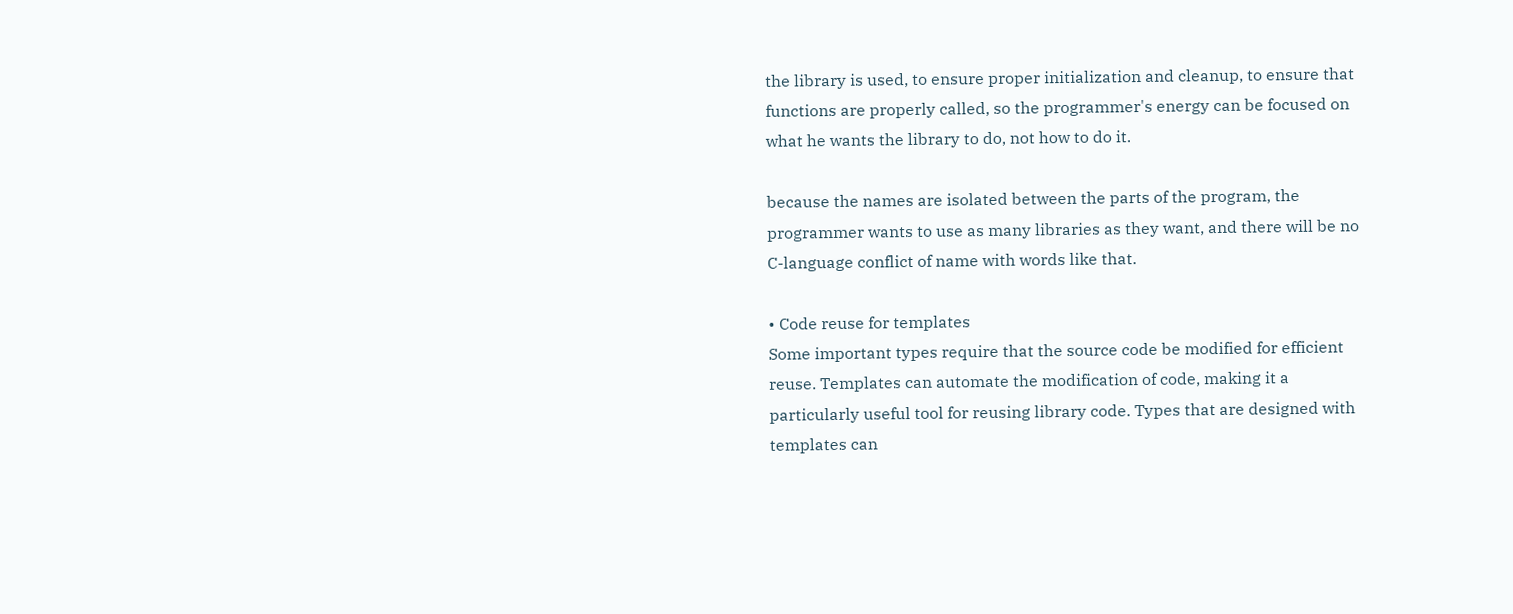the library is used, to ensure proper initialization and cleanup, to ensure that functions are properly called, so the programmer's energy can be focused on what he wants the library to do, not how to do it.

because the names are isolated between the parts of the program, the programmer wants to use as many libraries as they want, and there will be no C-language conflict of name with words like that.

• Code reuse for templates
Some important types require that the source code be modified for efficient reuse. Templates can automate the modification of code, making it a particularly useful tool for reusing library code. Types that are designed with templates can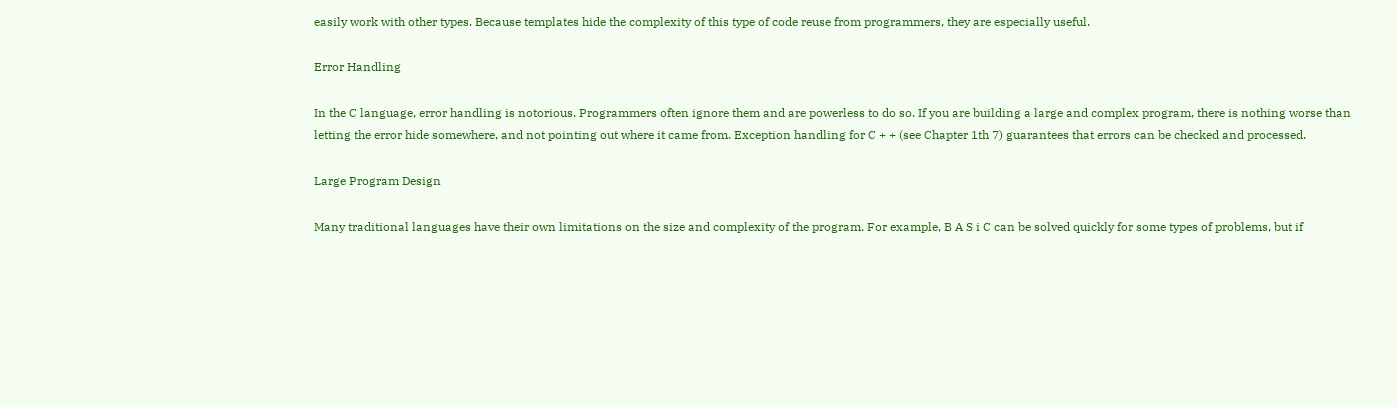easily work with other types. Because templates hide the complexity of this type of code reuse from programmers, they are especially useful.

Error Handling

In the C language, error handling is notorious. Programmers often ignore them and are powerless to do so. If you are building a large and complex program, there is nothing worse than letting the error hide somewhere, and not pointing out where it came from. Exception handling for C + + (see Chapter 1th 7) guarantees that errors can be checked and processed.

Large Program Design

Many traditional languages have their own limitations on the size and complexity of the program. For example, B A S i C can be solved quickly for some types of problems, but if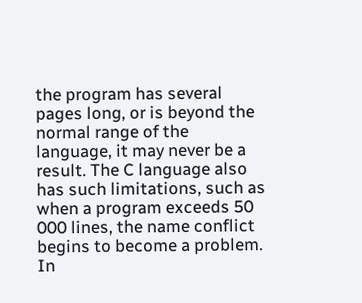the program has several pages long, or is beyond the normal range of the language, it may never be a result. The C language also has such limitations, such as when a program exceeds 50 000 lines, the name conflict begins to become a problem. In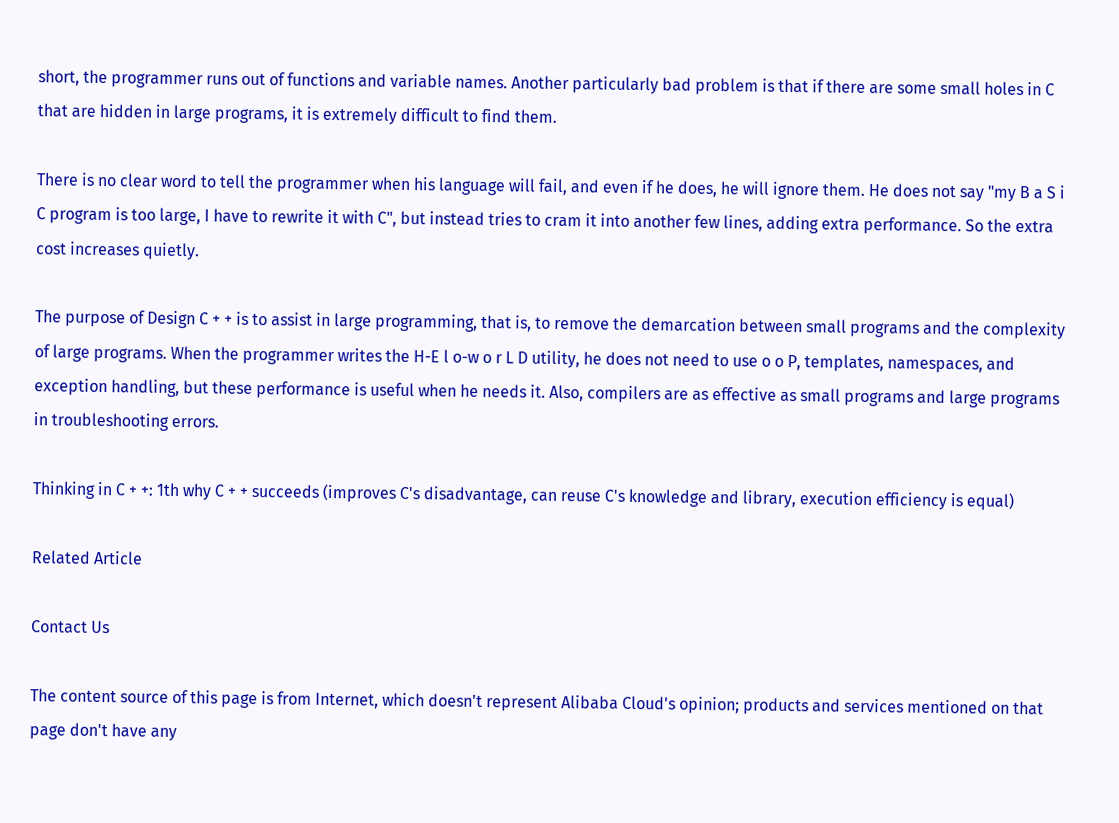short, the programmer runs out of functions and variable names. Another particularly bad problem is that if there are some small holes in C that are hidden in large programs, it is extremely difficult to find them.

There is no clear word to tell the programmer when his language will fail, and even if he does, he will ignore them. He does not say "my B a S i C program is too large, I have to rewrite it with C", but instead tries to cram it into another few lines, adding extra performance. So the extra cost increases quietly.

The purpose of Design C + + is to assist in large programming, that is, to remove the demarcation between small programs and the complexity of large programs. When the programmer writes the H-E l o-w o r L D utility, he does not need to use o o P, templates, namespaces, and exception handling, but these performance is useful when he needs it. Also, compilers are as effective as small programs and large programs in troubleshooting errors.

Thinking in C + +: 1th why C + + succeeds (improves C's disadvantage, can reuse C's knowledge and library, execution efficiency is equal)

Related Article

Contact Us

The content source of this page is from Internet, which doesn't represent Alibaba Cloud's opinion; products and services mentioned on that page don't have any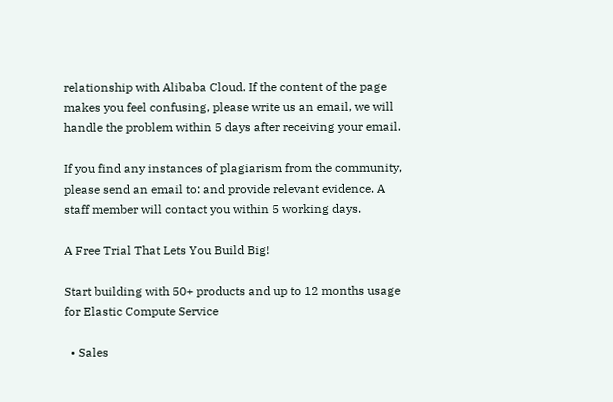relationship with Alibaba Cloud. If the content of the page makes you feel confusing, please write us an email, we will handle the problem within 5 days after receiving your email.

If you find any instances of plagiarism from the community, please send an email to: and provide relevant evidence. A staff member will contact you within 5 working days.

A Free Trial That Lets You Build Big!

Start building with 50+ products and up to 12 months usage for Elastic Compute Service

  • Sales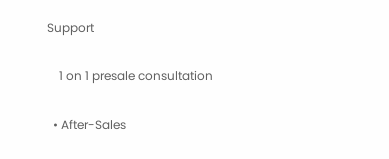Support

    1 on 1 presale consultation

  • After-Sales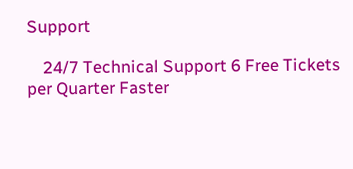Support

    24/7 Technical Support 6 Free Tickets per Quarter Faster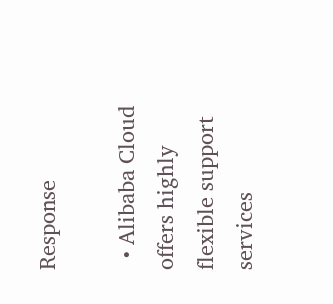Response

  • Alibaba Cloud offers highly flexible support services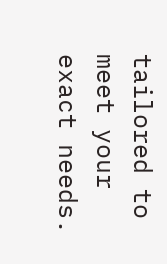tailored to meet your exact needs.